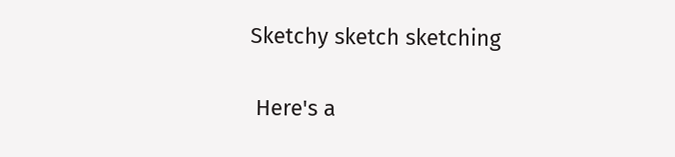Sketchy sketch sketching

 Here's a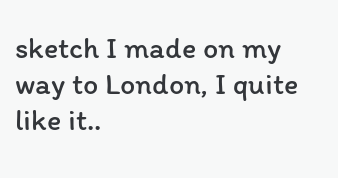sketch I made on my way to London, I quite like it..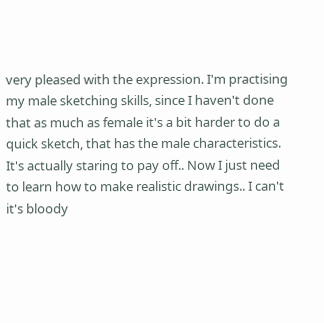very pleased with the expression. I'm practising my male sketching skills, since I haven't done that as much as female it's a bit harder to do a quick sketch, that has the male characteristics. It's actually staring to pay off.. Now I just need to learn how to make realistic drawings.. I can't it's bloody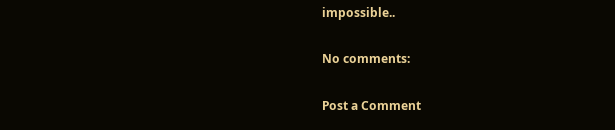impossible..

No comments:

Post a Comment